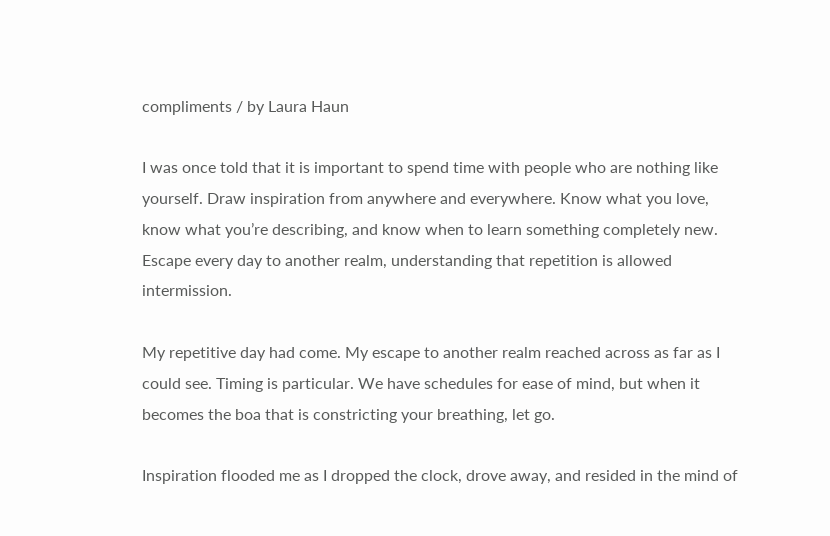compliments / by Laura Haun

I was once told that it is important to spend time with people who are nothing like yourself. Draw inspiration from anywhere and everywhere. Know what you love, know what you’re describing, and know when to learn something completely new. Escape every day to another realm, understanding that repetition is allowed intermission.

My repetitive day had come. My escape to another realm reached across as far as I could see. Timing is particular. We have schedules for ease of mind, but when it becomes the boa that is constricting your breathing, let go.

Inspiration flooded me as I dropped the clock, drove away, and resided in the mind of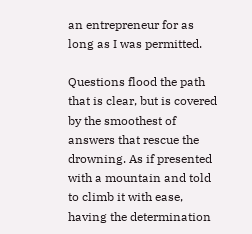an entrepreneur for as long as I was permitted.

Questions flood the path that is clear, but is covered by the smoothest of answers that rescue the drowning. As if presented with a mountain and told to climb it with ease, having the determination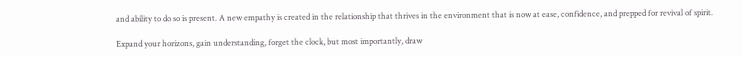and ability to do so is present. A new empathy is created in the relationship that thrives in the environment that is now at ease, confidence, and prepped for revival of spirit.

Expand your horizons, gain understanding, forget the clock, but most importantly, draw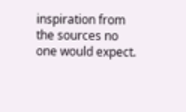inspiration from the sources no one would expect.